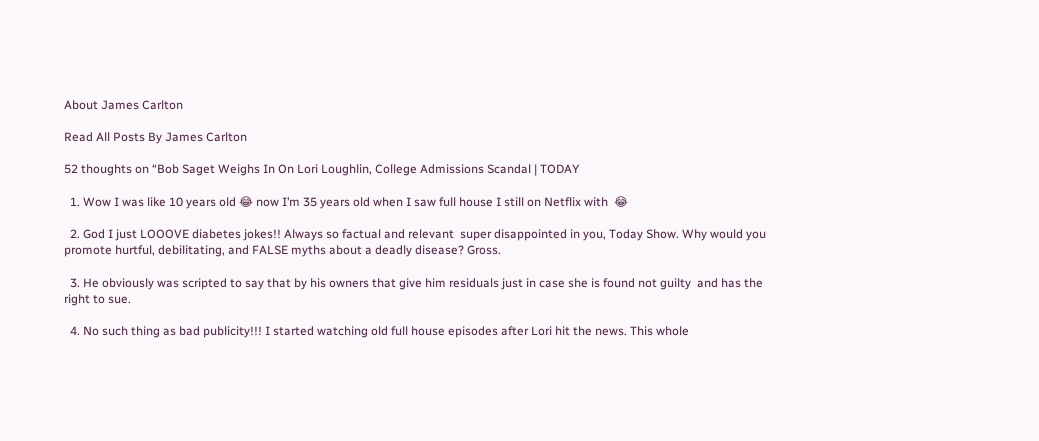About James Carlton

Read All Posts By James Carlton

52 thoughts on “Bob Saget Weighs In On Lori Loughlin, College Admissions Scandal | TODAY

  1. Wow I was like 10 years old 😂 now I’m 35 years old when I saw full house I still on Netflix with  😂

  2. God I just LOOOVE diabetes jokes!! Always so factual and relevant  super disappointed in you, Today Show. Why would you promote hurtful, debilitating, and FALSE myths about a deadly disease? Gross.

  3. He obviously was scripted to say that by his owners that give him residuals just in case she is found not guilty  and has the right to sue.

  4. No such thing as bad publicity!!! I started watching old full house episodes after Lori hit the news. This whole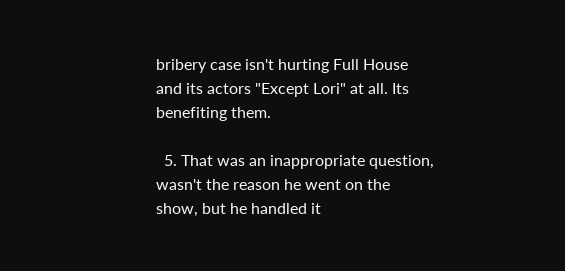bribery case isn't hurting Full House and its actors "Except Lori" at all. Its benefiting them.

  5. That was an inappropriate question, wasn't the reason he went on the show, but he handled it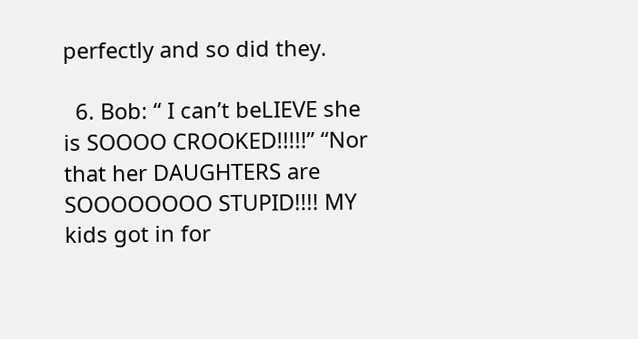perfectly and so did they.

  6. Bob: “ I can’t beLIEVE she is SOOOO CROOKED!!!!!” “Nor that her DAUGHTERS are SOOOOOOOO STUPID!!!! MY kids got in for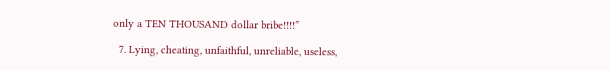only a TEN THOUSAND dollar bribe!!!!”

  7. Lying, cheating, unfaithful, unreliable, useless,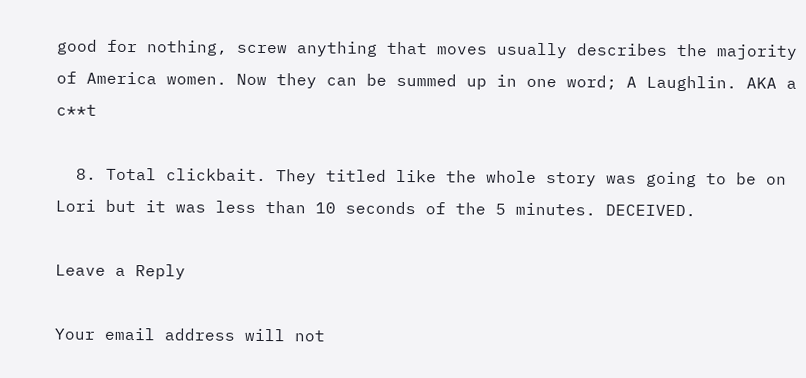good for nothing, screw anything that moves usually describes the majority of America women. Now they can be summed up in one word; A Laughlin. AKA a c**t

  8. Total clickbait. They titled like the whole story was going to be on Lori but it was less than 10 seconds of the 5 minutes. DECEIVED.

Leave a Reply

Your email address will not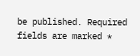be published. Required fields are marked *